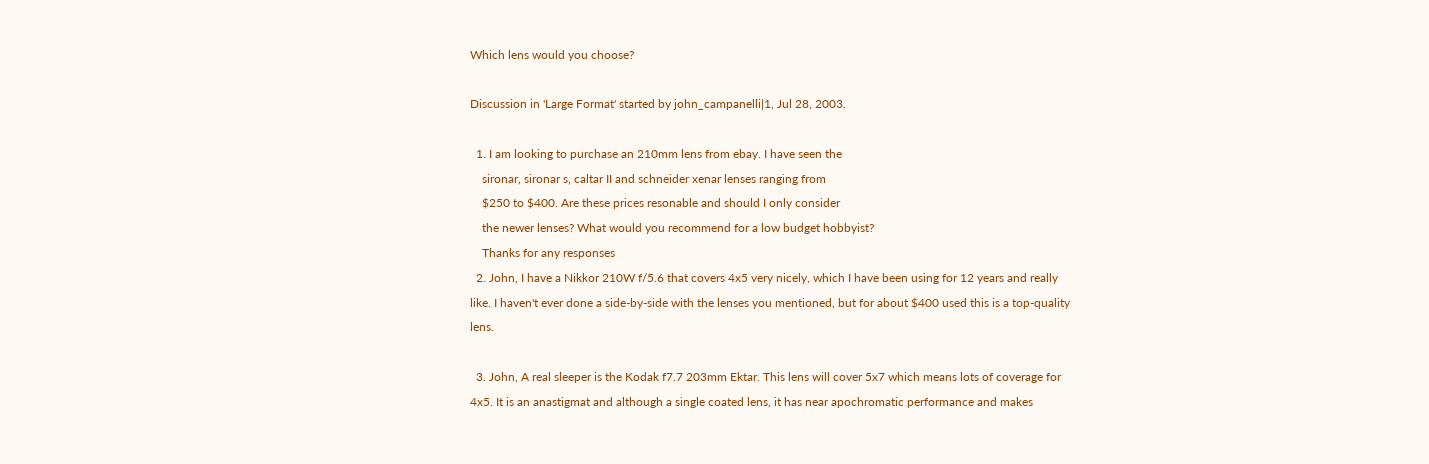Which lens would you choose?

Discussion in 'Large Format' started by john_campanelli|1, Jul 28, 2003.

  1. I am looking to purchase an 210mm lens from ebay. I have seen the
    sironar, sironar s, caltar II and schneider xenar lenses ranging from
    $250 to $400. Are these prices resonable and should I only consider
    the newer lenses? What would you recommend for a low budget hobbyist?
    Thanks for any responses
  2. John, I have a Nikkor 210W f/5.6 that covers 4x5 very nicely, which I have been using for 12 years and really like. I haven't ever done a side-by-side with the lenses you mentioned, but for about $400 used this is a top-quality lens.

  3. John, A real sleeper is the Kodak f7.7 203mm Ektar. This lens will cover 5x7 which means lots of coverage for 4x5. It is an anastigmat and although a single coated lens, it has near apochromatic performance and makes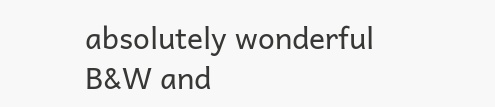absolutely wonderful B&W and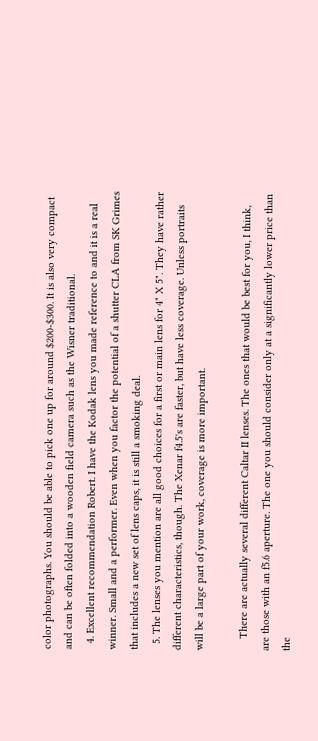color photographs. You should be able to pick one up for around $200-$300. It is also very compact and can be often folded into a wooden field camera such as the Wisner traditional.
  4. Excellent recommendation Robert. I have the Kodak lens you made reference to and it is a real winner. Small and a performer. Even when you factor the potential of a shutter CLA from SK Grimes that includes a new set of lens caps, it is still a smoking deal.
  5. The lenses you mention are all good choices for a first or main lens for 4" X 5". They have rather different characteristics, though. The Xenar f4.5's are faster, but have less coverage. Unless portraits will be a large part of your work, coverage is more important.

    There are actually several different Caltar II lenses. The ones that would be best for you, I think, are those with an f5.6 aperture. The one you should consider only at a significantly lower price than the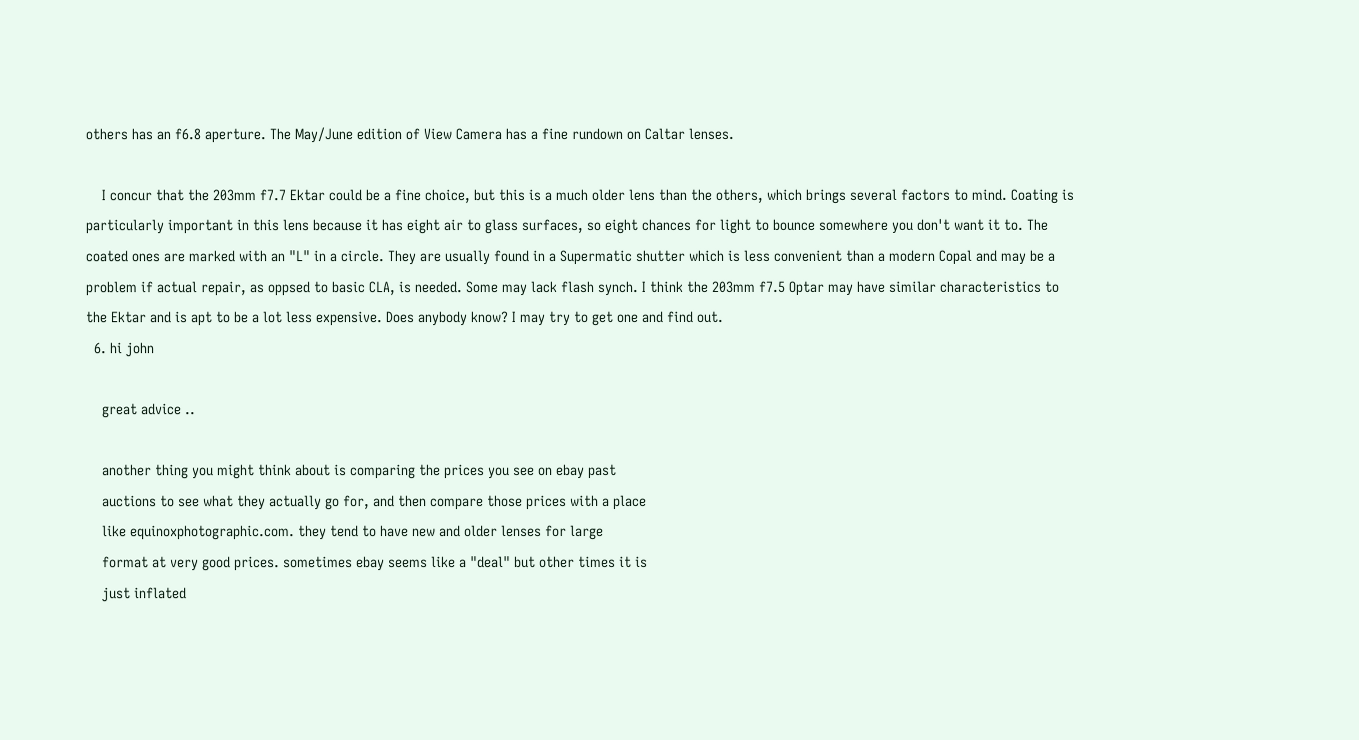others has an f6.8 aperture. The May/June edition of View Camera has a fine rundown on Caltar lenses.

    I concur that the 203mm f7.7 Ektar could be a fine choice, but this is a much older lens than the others, which brings several factors to mind. Coating is particularly important in this lens because it has eight air to glass surfaces, so eight chances for light to bounce somewhere you don't want it to. The coated ones are marked with an "L" in a circle. They are usually found in a Supermatic shutter which is less convenient than a modern Copal and may be a problem if actual repair, as oppsed to basic CLA, is needed. Some may lack flash synch. I think the 203mm f7.5 Optar may have similar characteristics to the Ektar and is apt to be a lot less expensive. Does anybody know? I may try to get one and find out.
  6. hi john

    great advice ..

    another thing you might think about is comparing the prices you see on ebay past
    auctions to see what they actually go for, and then compare those prices with a place
    like equinoxphotographic.com. they tend to have new and older lenses for large
    format at very good prices. sometimes ebay seems like a "deal" but other times it is
    just inflated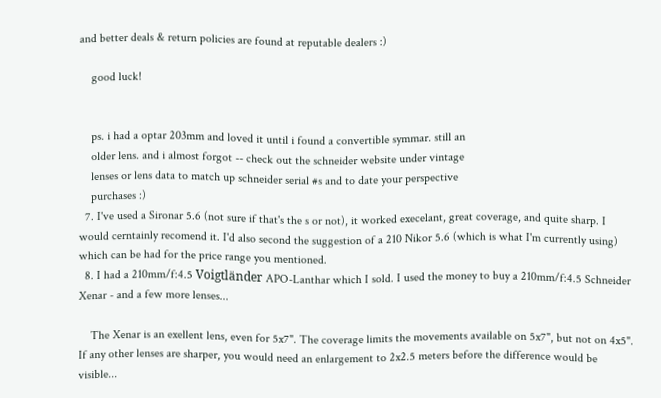and better deals & return policies are found at reputable dealers :)

    good luck!


    ps. i had a optar 203mm and loved it until i found a convertible symmar. still an
    older lens. and i almost forgot -- check out the schneider website under vintage
    lenses or lens data to match up schneider serial #s and to date your perspective
    purchases :)
  7. I've used a Sironar 5.6 (not sure if that's the s or not), it worked execelant, great coverage, and quite sharp. I would cerntainly recomend it. I'd also second the suggestion of a 210 Nikor 5.6 (which is what I'm currently using) which can be had for the price range you mentioned.
  8. I had a 210mm/f:4.5 Voigtländer APO-Lanthar which I sold. I used the money to buy a 210mm/f:4.5 Schneider Xenar - and a few more lenses...

    The Xenar is an exellent lens, even for 5x7". The coverage limits the movements available on 5x7", but not on 4x5". If any other lenses are sharper, you would need an enlargement to 2x2.5 meters before the difference would be visible...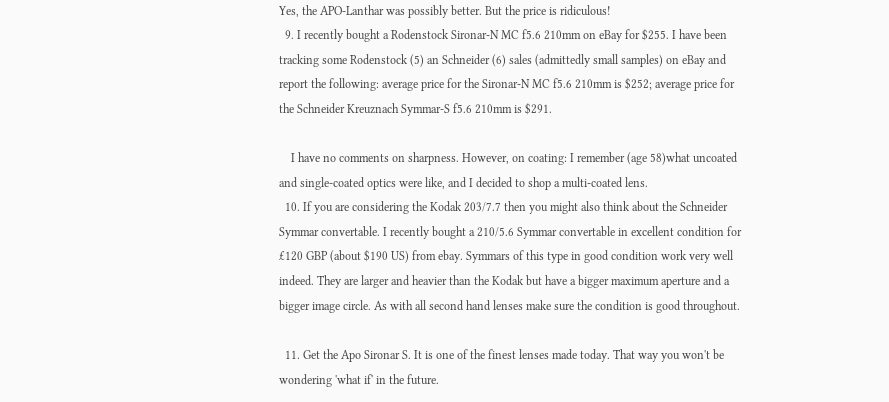Yes, the APO-Lanthar was possibly better. But the price is ridiculous!
  9. I recently bought a Rodenstock Sironar-N MC f5.6 210mm on eBay for $255. I have been tracking some Rodenstock (5) an Schneider (6) sales (admittedly small samples) on eBay and report the following: average price for the Sironar-N MC f5.6 210mm is $252; average price for the Schneider Kreuznach Symmar-S f5.6 210mm is $291.

    I have no comments on sharpness. However, on coating: I remember (age 58)what uncoated and single-coated optics were like, and I decided to shop a multi-coated lens.
  10. If you are considering the Kodak 203/7.7 then you might also think about the Schneider Symmar convertable. I recently bought a 210/5.6 Symmar convertable in excellent condition for £120 GBP (about $190 US) from ebay. Symmars of this type in good condition work very well indeed. They are larger and heavier than the Kodak but have a bigger maximum aperture and a bigger image circle. As with all second hand lenses make sure the condition is good throughout.

  11. Get the Apo Sironar S. It is one of the finest lenses made today. That way you won't be wondering 'what if' in the future.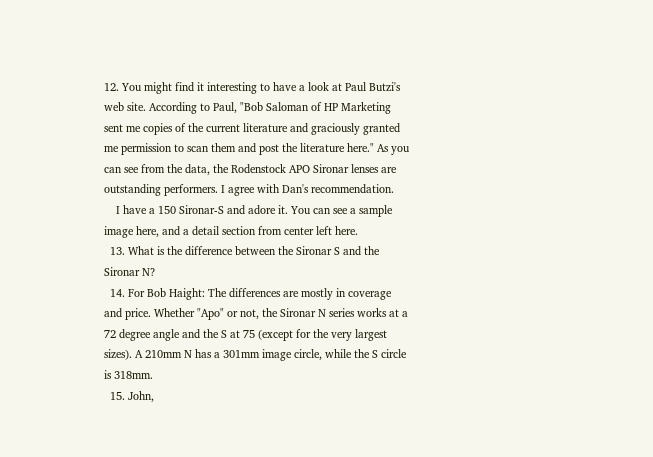12. You might find it interesting to have a look at Paul Butzi's web site. According to Paul, "Bob Saloman of HP Marketing sent me copies of the current literature and graciously granted me permission to scan them and post the literature here." As you can see from the data, the Rodenstock APO Sironar lenses are outstanding performers. I agree with Dan's recommendation.
    I have a 150 Sironar-S and adore it. You can see a sample image here, and a detail section from center left here.
  13. What is the difference between the Sironar S and the Sironar N?
  14. For Bob Haight: The differences are mostly in coverage and price. Whether "Apo" or not, the Sironar N series works at a 72 degree angle and the S at 75 (except for the very largest sizes). A 210mm N has a 301mm image circle, while the S circle is 318mm.
  15. John,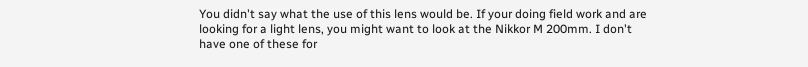You didn't say what the use of this lens would be. If your doing field work and are looking for a light lens, you might want to look at the Nikkor M 200mm. I don't have one of these for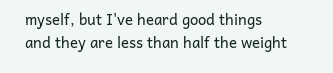myself, but I've heard good things and they are less than half the weight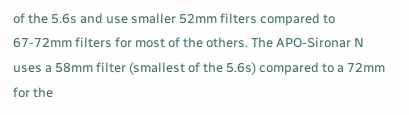of the 5.6s and use smaller 52mm filters compared to 67-72mm filters for most of the others. The APO-Sironar N uses a 58mm filter (smallest of the 5.6s) compared to a 72mm for the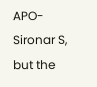APO-Sironar S, but the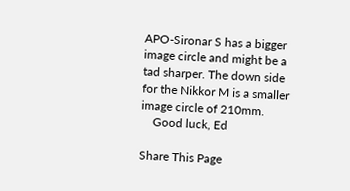APO-Sironar S has a bigger image circle and might be a tad sharper. The down side for the Nikkor M is a smaller image circle of 210mm.
    Good luck, Ed

Share This Page